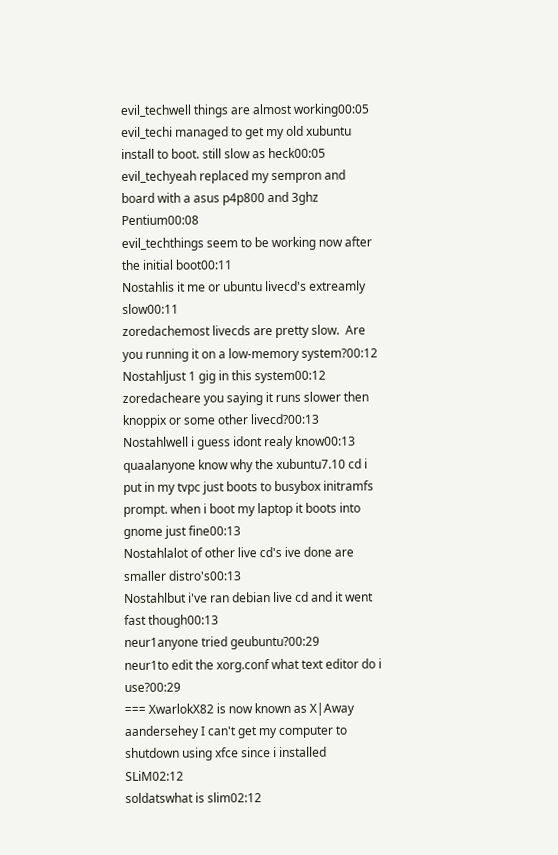evil_techwell things are almost working00:05
evil_techi managed to get my old xubuntu install to boot. still slow as heck00:05
evil_techyeah replaced my sempron and board with a asus p4p800 and 3ghz Pentium00:08
evil_techthings seem to be working now after the initial boot00:11
Nostahlis it me or ubuntu livecd's extreamly slow00:11
zoredachemost livecds are pretty slow.  Are you running it on a low-memory system?00:12
Nostahljust 1 gig in this system00:12
zoredacheare you saying it runs slower then knoppix or some other livecd?00:13
Nostahlwell i guess idont realy know00:13
quaalanyone know why the xubuntu7.10 cd i put in my tvpc just boots to busybox initramfs prompt. when i boot my laptop it boots into gnome just fine00:13
Nostahlalot of other live cd's ive done are smaller distro's00:13
Nostahlbut i've ran debian live cd and it went fast though00:13
neur1anyone tried geubuntu?00:29
neur1to edit the xorg.conf what text editor do i use?00:29
=== XwarlokX82 is now known as X|Away
aandersehey I can't get my computer to shutdown using xfce since i installed SLiM02:12
soldatswhat is slim02:12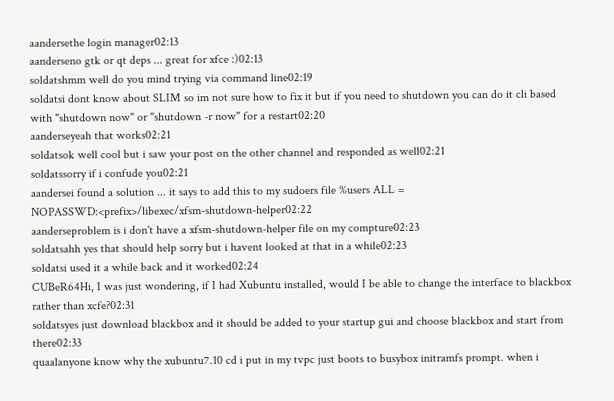aandersethe login manager02:13
aanderseno gtk or qt deps ... great for xfce :)02:13
soldatshmm well do you mind trying via command line02:19
soldatsi dont know about SLIM so im not sure how to fix it but if you need to shutdown you can do it cli based with "shutdown now" or "shutdown -r now" for a restart02:20
aanderseyeah that works02:21
soldatsok well cool but i saw your post on the other channel and responded as well02:21
soldatssorry if i confude you02:21
aandersei found a solution ... it says to add this to my sudoers file %users ALL = NOPASSWD:<prefix>/libexec/xfsm-shutdown-helper02:22
aanderseproblem is i don't have a xfsm-shutdown-helper file on my compture02:23
soldatsahh yes that should help sorry but i havent looked at that in a while02:23
soldatsi used it a while back and it worked02:24
CUBeR64Hi, I was just wondering, if I had Xubuntu installed, would I be able to change the interface to blackbox rather than xcfe?02:31
soldatsyes just download blackbox and it should be added to your startup gui and choose blackbox and start from there02:33
quaalanyone know why the xubuntu7.10 cd i put in my tvpc just boots to busybox initramfs prompt. when i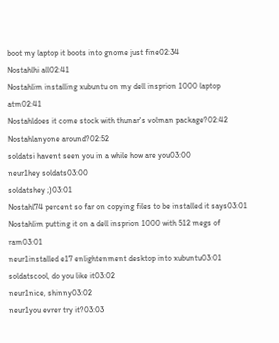boot my laptop it boots into gnome just fine02:34
Nostahlhi all02:41
Nostahlim installing xubuntu on my dell insprion 1000 laptop atm02:41
Nostahldoes it come stock with thunar's volman package?02:42
Nostahlanyone around?02:52
soldatsi havent seen you in a while how are you03:00
neur1hey soldats03:00
soldatshey ;)03:01
Nostahl74 percent so far on copying files to be installed it says03:01
Nostahlim putting it on a dell insprion 1000 with 512 megs of ram03:01
neur1installed e17 enlightenment desktop into xubuntu03:01
soldatscool, do you like it03:02
neur1nice, shinny03:02
neur1you evrer try it?03:03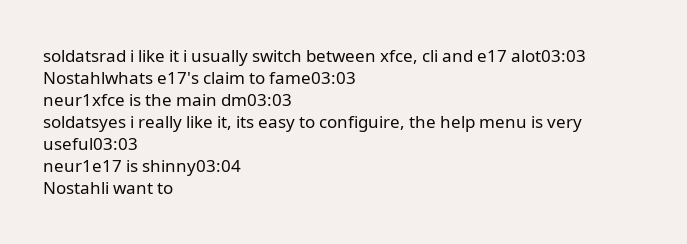soldatsrad i like it i usually switch between xfce, cli and e17 alot03:03
Nostahlwhats e17's claim to fame03:03
neur1xfce is the main dm03:03
soldatsyes i really like it, its easy to configuire, the help menu is very useful03:03
neur1e17 is shinny03:04
Nostahli want to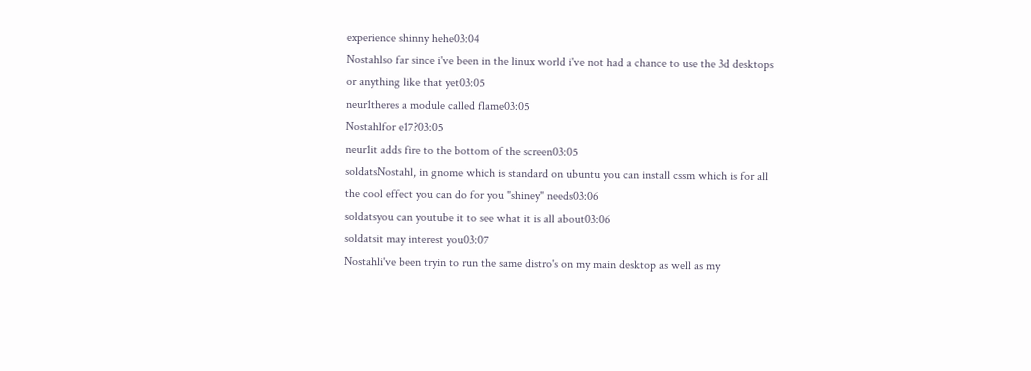experience shinny hehe03:04
Nostahlso far since i've been in the linux world i've not had a chance to use the 3d desktops or anything like that yet03:05
neur1theres a module called flame03:05
Nostahlfor e17?03:05
neur1it adds fire to the bottom of the screen03:05
soldatsNostahl, in gnome which is standard on ubuntu you can install cssm which is for all the cool effect you can do for you "shiney" needs03:06
soldatsyou can youtube it to see what it is all about03:06
soldatsit may interest you03:07
Nostahli've been tryin to run the same distro's on my main desktop as well as my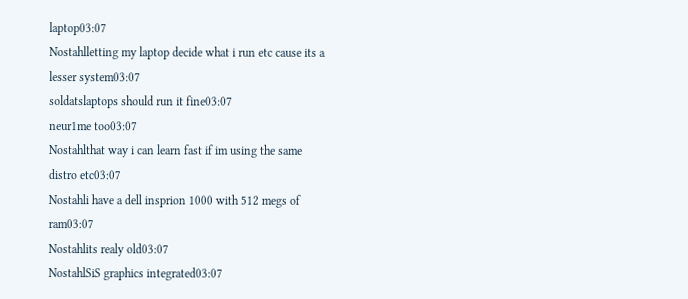laptop03:07
Nostahlletting my laptop decide what i run etc cause its a lesser system03:07
soldatslaptops should run it fine03:07
neur1me too03:07
Nostahlthat way i can learn fast if im using the same distro etc03:07
Nostahli have a dell insprion 1000 with 512 megs of ram03:07
Nostahlits realy old03:07
NostahlSiS graphics integrated03:07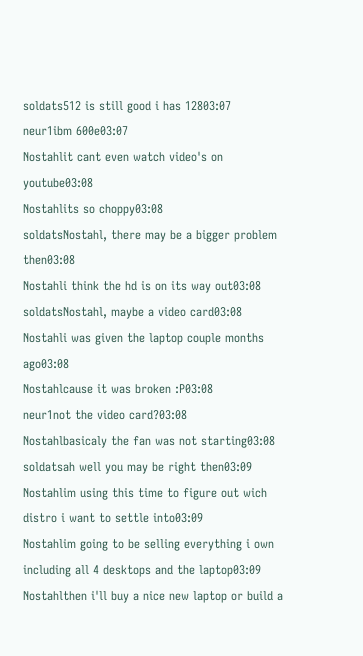soldats512 is still good i has 12803:07
neur1ibm 600e03:07
Nostahlit cant even watch video's on youtube03:08
Nostahlits so choppy03:08
soldatsNostahl, there may be a bigger problem then03:08
Nostahli think the hd is on its way out03:08
soldatsNostahl, maybe a video card03:08
Nostahli was given the laptop couple months ago03:08
Nostahlcause it was broken :P03:08
neur1not the video card?03:08
Nostahlbasicaly the fan was not starting03:08
soldatsah well you may be right then03:09
Nostahlim using this time to figure out wich distro i want to settle into03:09
Nostahlim going to be selling everything i own including all 4 desktops and the laptop03:09
Nostahlthen i'll buy a nice new laptop or build a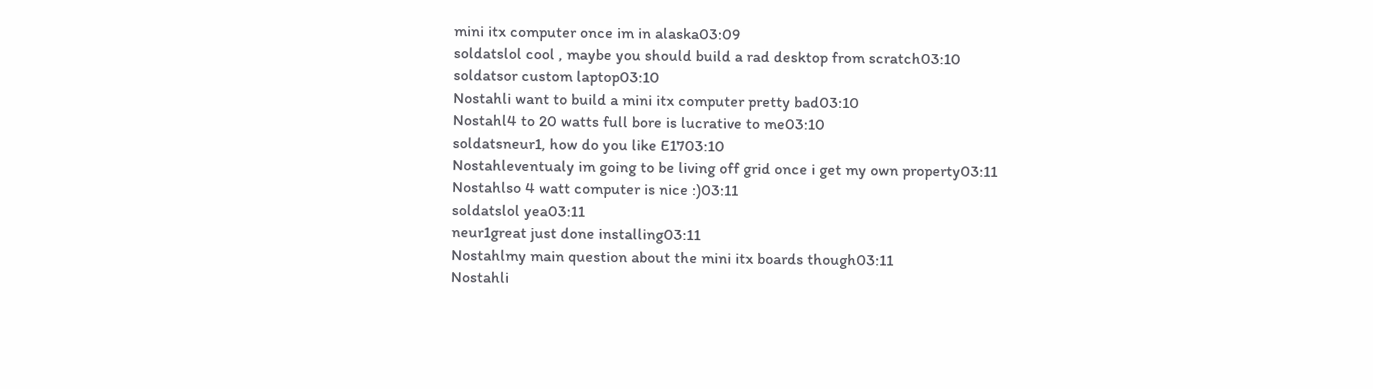mini itx computer once im in alaska03:09
soldatslol cool , maybe you should build a rad desktop from scratch03:10
soldatsor custom laptop03:10
Nostahli want to build a mini itx computer pretty bad03:10
Nostahl4 to 20 watts full bore is lucrative to me03:10
soldatsneur1, how do you like E1703:10
Nostahleventualy im going to be living off grid once i get my own property03:11
Nostahlso 4 watt computer is nice :)03:11
soldatslol yea03:11
neur1great just done installing03:11
Nostahlmy main question about the mini itx boards though03:11
Nostahli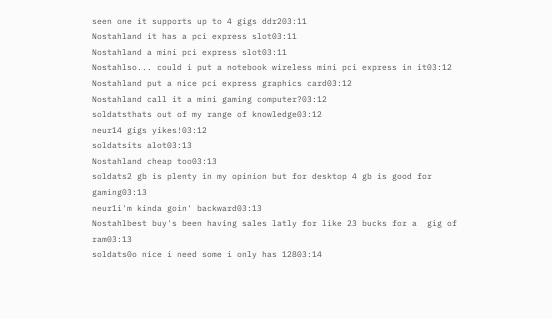seen one it supports up to 4 gigs ddr203:11
Nostahland it has a pci express slot03:11
Nostahland a mini pci express slot03:11
Nostahlso... could i put a notebook wireless mini pci express in it03:12
Nostahland put a nice pci express graphics card03:12
Nostahland call it a mini gaming computer?03:12
soldatsthats out of my range of knowledge03:12
neur14 gigs yikes!03:12
soldatsits alot03:13
Nostahland cheap too03:13
soldats2 gb is plenty in my opinion but for desktop 4 gb is good for gaming03:13
neur1i'm kinda goin' backward03:13
Nostahlbest buy's been having sales latly for like 23 bucks for a  gig of ram03:13
soldats0o nice i need some i only has 12803:14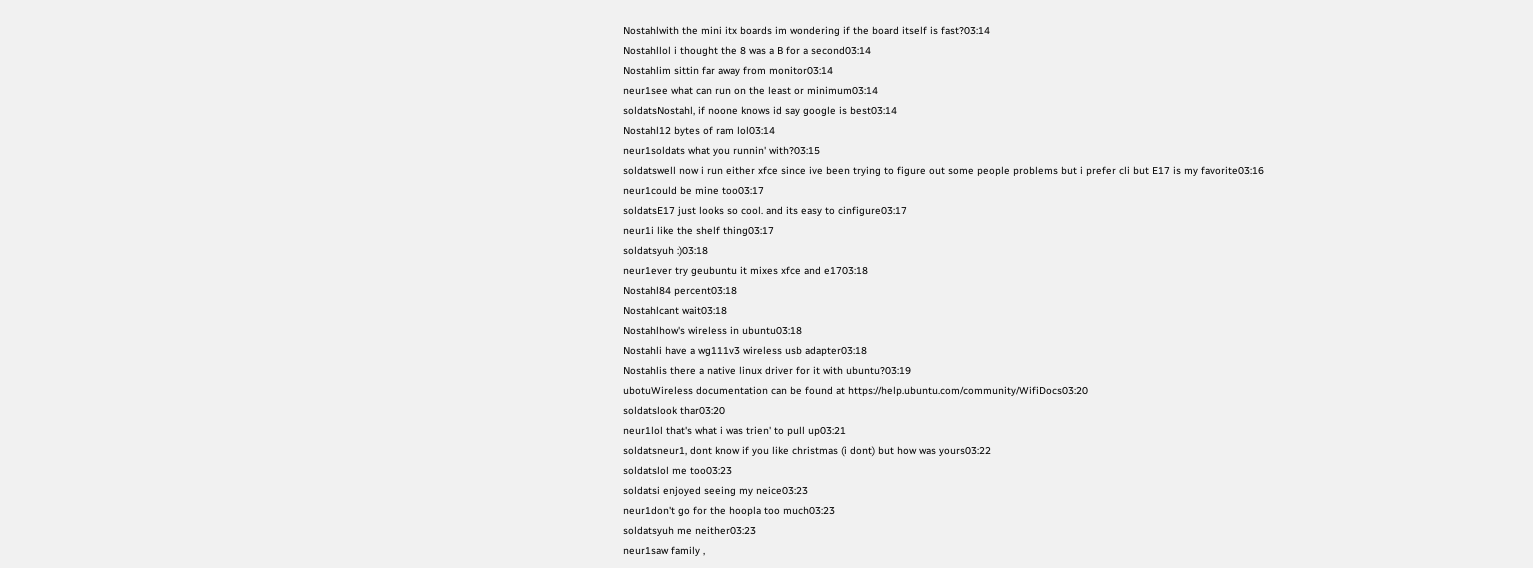Nostahlwith the mini itx boards im wondering if the board itself is fast?03:14
Nostahllol i thought the 8 was a B for a second03:14
Nostahlim sittin far away from monitor03:14
neur1see what can run on the least or minimum03:14
soldatsNostahl, if noone knows id say google is best03:14
Nostahl12 bytes of ram lol03:14
neur1soldats what you runnin' with?03:15
soldatswell now i run either xfce since ive been trying to figure out some people problems but i prefer cli but E17 is my favorite03:16
neur1could be mine too03:17
soldatsE17 just looks so cool. and its easy to cinfigure03:17
neur1i like the shelf thing03:17
soldatsyuh :)03:18
neur1ever try geubuntu it mixes xfce and e1703:18
Nostahl84 percent03:18
Nostahlcant wait03:18
Nostahlhow's wireless in ubuntu03:18
Nostahli have a wg111v3 wireless usb adapter03:18
Nostahlis there a native linux driver for it with ubuntu?03:19
ubotuWireless documentation can be found at https://help.ubuntu.com/community/WifiDocs03:20
soldatslook thar03:20
neur1lol that's what i was trien' to pull up03:21
soldatsneur1, dont know if you like christmas (i dont) but how was yours03:22
soldatslol me too03:23
soldatsi enjoyed seeing my neice03:23
neur1don't go for the hoopla too much03:23
soldatsyuh me neither03:23
neur1saw family ,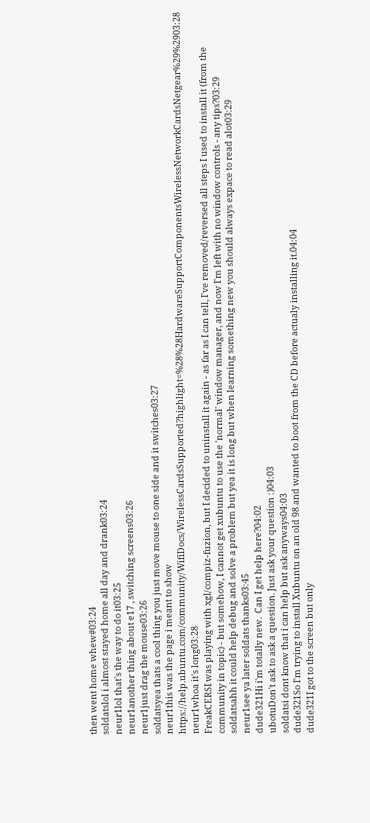then went home whew#03:24
soldatslol i almost stayed home all day and drank03:24
neur1lol that's the way to do it03:25
neur1another thing about e17 , switching screens03:26
neur1just drag the mouse03:26
soldatsyea thats a cool thing you just move mouse to one side and it switches03:27
neur1this was the page i meant to show https://help.ubuntu.com/community/WifiDocs/WirelessCardsSupported?highlight=%28%28HardwareSupportComponentsWirelessNetworkCardsNetgear%29%2903:28
neur1whoa it's long03:28
FreakCERSI was playing with xgl/compiz-fuzion, but I decided to uninstall it again - as far as I can tell, I've removed/reversed all steps I used to install it (from the community in topic) - but somehow, I cannot get xubuntu to use the 'normal' window manager, and now I'm left with no window controls - any tips?03:29
soldatsahh it could help debug and solve a problem but yea it is long but when learning something new you should always expace to read alot03:29
neur1see ya later soldats thanks03:45
dude321Hi i'm totally new.  Can I get help here?04:02
ubotuDon't ask to ask a question. Just ask your question :)04:03
soldatsi dont know that i can help but ask anyways04:03
dude321So I'm trying to install Xubuntu on an old 98 and wanted to boot from the CD before actualy installing it.04:04
dude321I got to the screen but only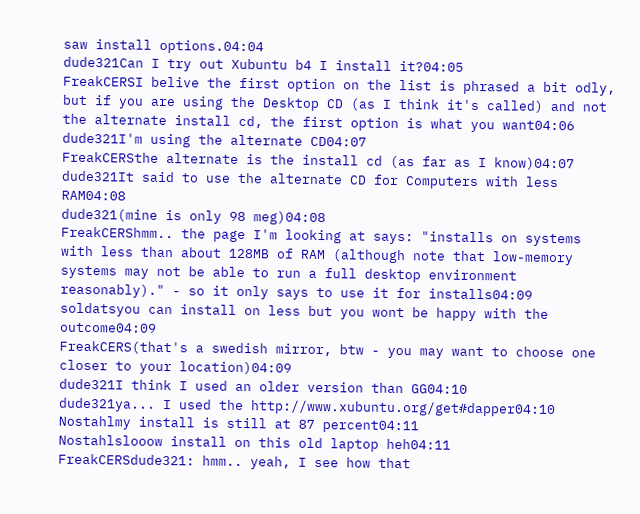saw install options.04:04
dude321Can I try out Xubuntu b4 I install it?04:05
FreakCERSI belive the first option on the list is phrased a bit odly, but if you are using the Desktop CD (as I think it's called) and not the alternate install cd, the first option is what you want04:06
dude321I'm using the alternate CD04:07
FreakCERSthe alternate is the install cd (as far as I know)04:07
dude321It said to use the alternate CD for Computers with less RAM04:08
dude321(mine is only 98 meg)04:08
FreakCERShmm.. the page I'm looking at says: "installs on systems with less than about 128MB of RAM (although note that low-memory systems may not be able to run a full desktop environment reasonably)." - so it only says to use it for installs04:09
soldatsyou can install on less but you wont be happy with the outcome04:09
FreakCERS(that's a swedish mirror, btw - you may want to choose one closer to your location)04:09
dude321I think I used an older version than GG04:10
dude321ya... I used the http://www.xubuntu.org/get#dapper04:10
Nostahlmy install is still at 87 percent04:11
Nostahlslooow install on this old laptop heh04:11
FreakCERSdude321: hmm.. yeah, I see how that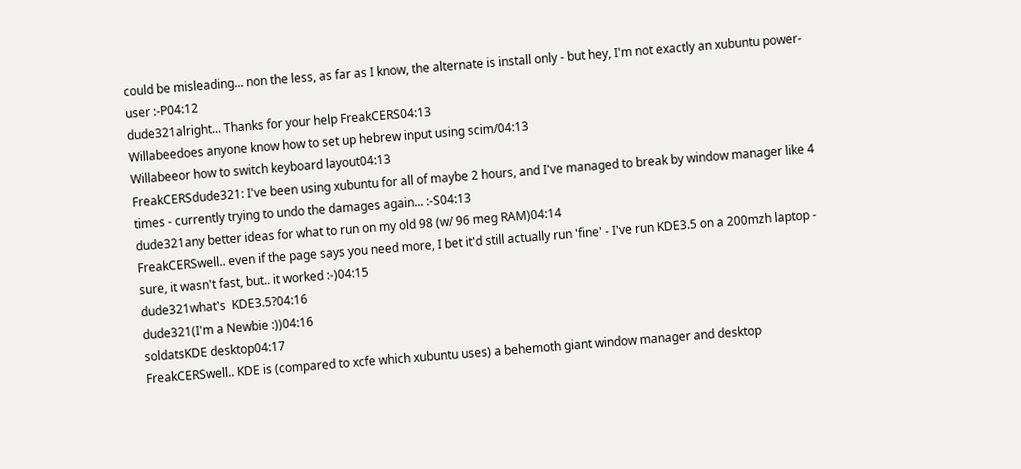could be misleading... non the less, as far as I know, the alternate is install only - but hey, I'm not exactly an xubuntu power-user :-P04:12
dude321alright... Thanks for your help FreakCERS04:13
Willabeedoes anyone know how to set up hebrew input using scim/04:13
Willabeeor how to switch keyboard layout04:13
FreakCERSdude321: I've been using xubuntu for all of maybe 2 hours, and I've managed to break by window manager like 4 times - currently trying to undo the damages again... :-S04:13
dude321any better ideas for what to run on my old 98 (w/ 96 meg RAM)04:14
FreakCERSwell.. even if the page says you need more, I bet it'd still actually run 'fine' - I've run KDE3.5 on a 200mzh laptop - sure, it wasn't fast, but.. it worked :-)04:15
dude321what's  KDE3.5?04:16
dude321(I'm a Newbie :))04:16
soldatsKDE desktop04:17
FreakCERSwell.. KDE is (compared to xcfe which xubuntu uses) a behemoth giant window manager and desktop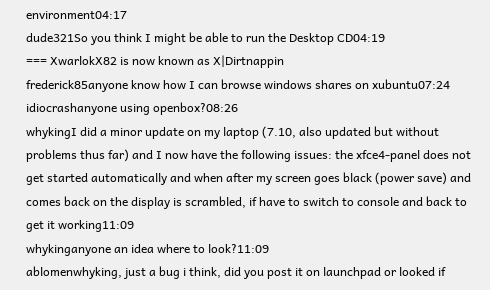environment04:17
dude321So you think I might be able to run the Desktop CD04:19
=== XwarlokX82 is now known as X|Dirtnappin
frederick85anyone know how I can browse windows shares on xubuntu07:24
idiocrashanyone using openbox?08:26
whykingI did a minor update on my laptop (7.10, also updated but without problems thus far) and I now have the following issues: the xfce4-panel does not get started automatically and when after my screen goes black (power save) and comes back on the display is scrambled, if have to switch to console and back to get it working11:09
whykinganyone an idea where to look?11:09
ablomenwhyking, just a bug i think, did you post it on launchpad or looked if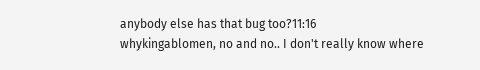anybody else has that bug too?11:16
whykingablomen, no and no.. I don't really know where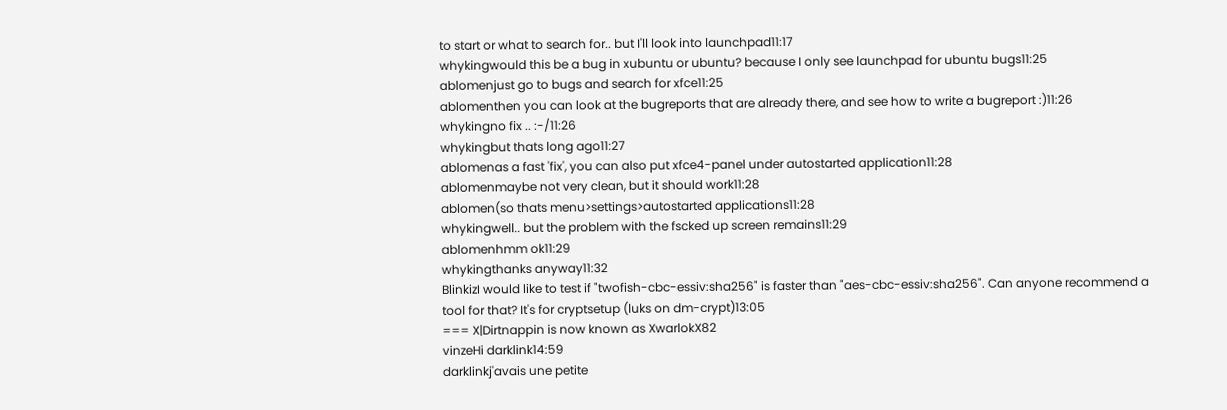to start or what to search for.. but I'll look into launchpad11:17
whykingwould this be a bug in xubuntu or ubuntu? because I only see launchpad for ubuntu bugs11:25
ablomenjust go to bugs and search for xfce11:25
ablomenthen you can look at the bugreports that are already there, and see how to write a bugreport :)11:26
whykingno fix .. :-/11:26
whykingbut thats long ago11:27
ablomenas a fast 'fix', you can also put xfce4-panel under autostarted application11:28
ablomenmaybe not very clean, but it should work11:28
ablomen(so thats menu>settings>autostarted applications11:28
whykingwell.. but the problem with the fscked up screen remains11:29
ablomenhmm ok11:29
whykingthanks anyway11:32
BlinkizI would like to test if "twofish-cbc-essiv:sha256" is faster than "aes-cbc-essiv:sha256". Can anyone recommend a tool for that? It's for cryptsetup (luks on dm-crypt)13:05
=== X|Dirtnappin is now known as XwarlokX82
vinzeHi darklink14:59
darklinkj'avais une petite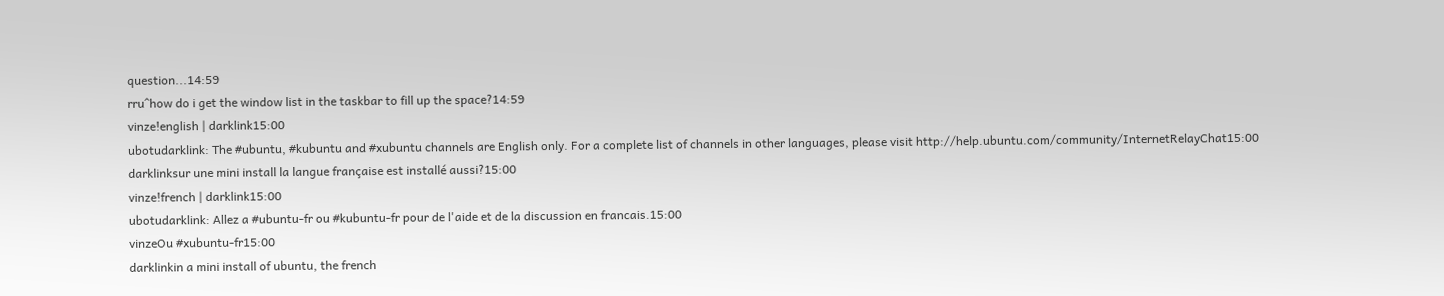question...14:59
rru^how do i get the window list in the taskbar to fill up the space?14:59
vinze!english | darklink15:00
ubotudarklink: The #ubuntu, #kubuntu and #xubuntu channels are English only. For a complete list of channels in other languages, please visit http://help.ubuntu.com/community/InternetRelayChat15:00
darklinksur une mini install la langue française est installé aussi?15:00
vinze!french | darklink15:00
ubotudarklink: Allez a #ubuntu-fr ou #kubuntu-fr pour de l'aide et de la discussion en francais.15:00
vinzeOu #xubuntu-fr15:00
darklinkin a mini install of ubuntu, the french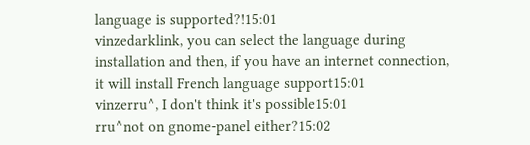language is supported?!15:01
vinzedarklink, you can select the language during installation and then, if you have an internet connection, it will install French language support15:01
vinzerru^, I don't think it's possible15:01
rru^not on gnome-panel either?15:02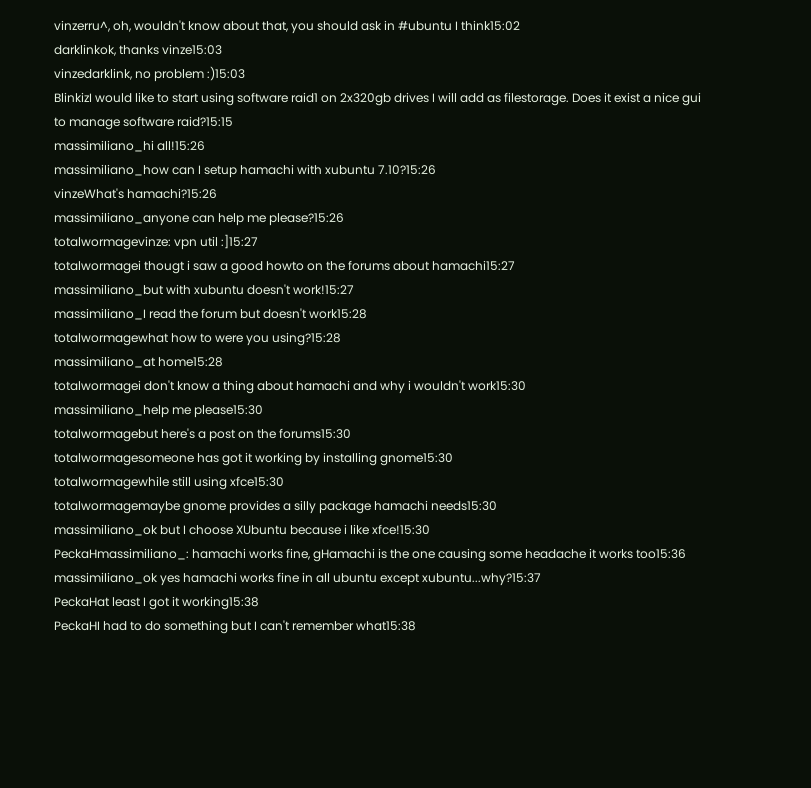vinzerru^, oh, wouldn't know about that, you should ask in #ubuntu I think15:02
darklinkok, thanks vinze15:03
vinzedarklink, no problem :)15:03
BlinkizI would like to start using software raid1 on 2x320gb drives I will add as filestorage. Does it exist a nice gui to manage software raid?15:15
massimiliano_hi all!15:26
massimiliano_how can I setup hamachi with xubuntu 7.10?15:26
vinzeWhat's hamachi?15:26
massimiliano_anyone can help me please?15:26
totalwormagevinze: vpn util :]15:27
totalwormagei thougt i saw a good howto on the forums about hamachi15:27
massimiliano_but with xubuntu doesn't work!15:27
massimiliano_I read the forum but doesn't work15:28
totalwormagewhat how to were you using?15:28
massimiliano_at home15:28
totalwormagei don't know a thing about hamachi and why i wouldn't work15:30
massimiliano_help me please15:30
totalwormagebut here's a post on the forums15:30
totalwormagesomeone has got it working by installing gnome15:30
totalwormagewhile still using xfce15:30
totalwormagemaybe gnome provides a silly package hamachi needs15:30
massimiliano_ok but I choose XUbuntu because i like xfce!15:30
PeckaHmassimiliano_: hamachi works fine, gHamachi is the one causing some headache it works too15:36
massimiliano_ok yes hamachi works fine in all ubuntu except xubuntu...why?15:37
PeckaHat least I got it working15:38
PeckaHI had to do something but I can't remember what15:38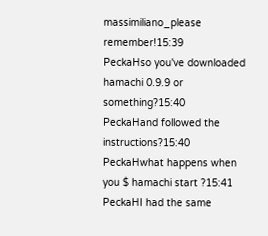massimiliano_please remember!15:39
PeckaHso you've downloaded hamachi 0.9.9 or something?15:40
PeckaHand followed the instructions?15:40
PeckaHwhat happens when you $ hamachi start ?15:41
PeckaHI had the same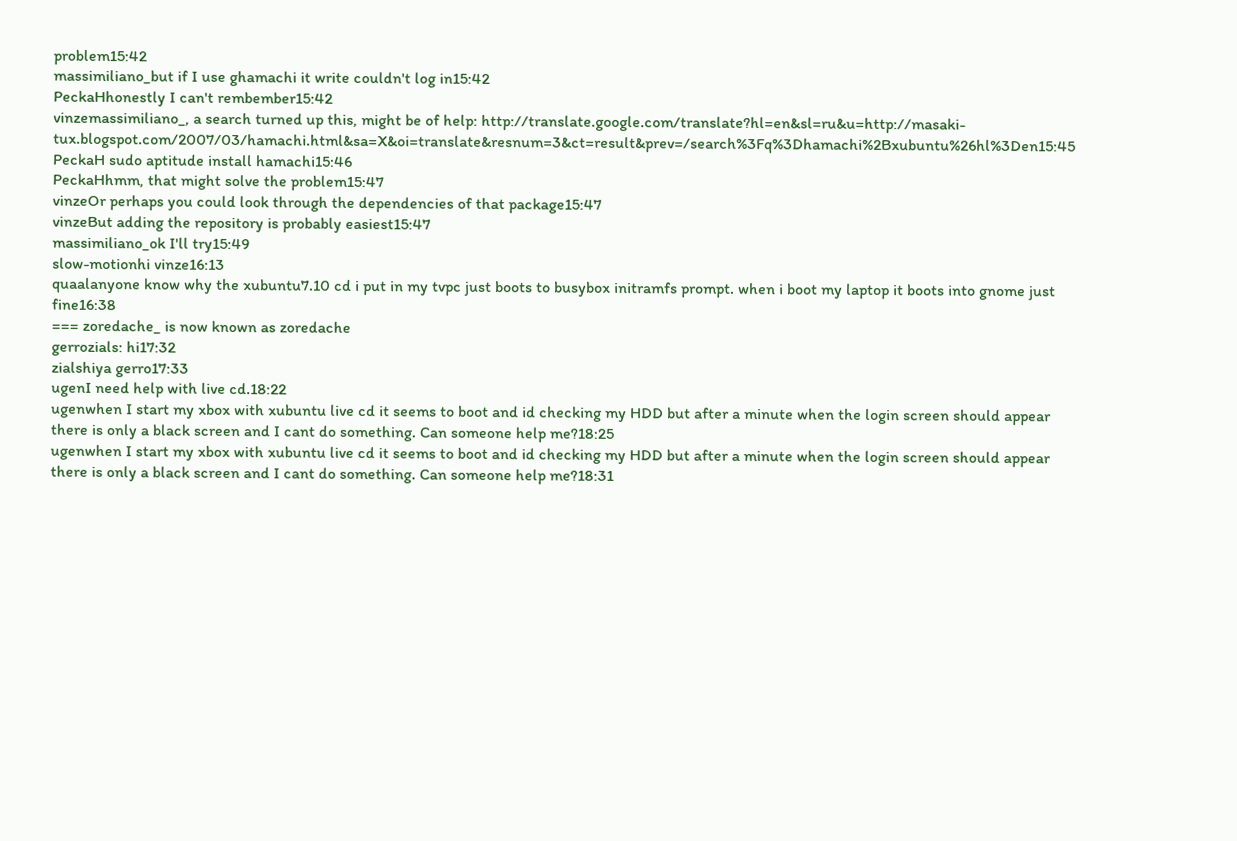problem15:42
massimiliano_but if I use ghamachi it write couldn't log in15:42
PeckaHhonestly I can't rembember15:42
vinzemassimiliano_, a search turned up this, might be of help: http://translate.google.com/translate?hl=en&sl=ru&u=http://masaki-tux.blogspot.com/2007/03/hamachi.html&sa=X&oi=translate&resnum=3&ct=result&prev=/search%3Fq%3Dhamachi%2Bxubuntu%26hl%3Den15:45
PeckaH sudo aptitude install hamachi15:46
PeckaHhmm, that might solve the problem15:47
vinzeOr perhaps you could look through the dependencies of that package15:47
vinzeBut adding the repository is probably easiest15:47
massimiliano_ok I'll try15:49
slow-motionhi vinze16:13
quaalanyone know why the xubuntu7.10 cd i put in my tvpc just boots to busybox initramfs prompt. when i boot my laptop it boots into gnome just fine16:38
=== zoredache_ is now known as zoredache
gerrozials: hi17:32
zialshiya gerro17:33
ugenI need help with live cd.18:22
ugenwhen I start my xbox with xubuntu live cd it seems to boot and id checking my HDD but after a minute when the login screen should appear there is only a black screen and I cant do something. Can someone help me?18:25
ugenwhen I start my xbox with xubuntu live cd it seems to boot and id checking my HDD but after a minute when the login screen should appear there is only a black screen and I cant do something. Can someone help me?18:31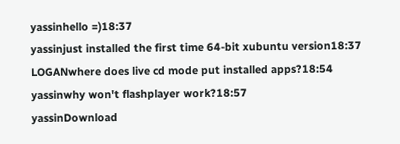yassinhello =)18:37
yassinjust installed the first time 64-bit xubuntu version18:37
LOGANwhere does live cd mode put installed apps?18:54
yassinwhy won't flashplayer work?18:57
yassinDownload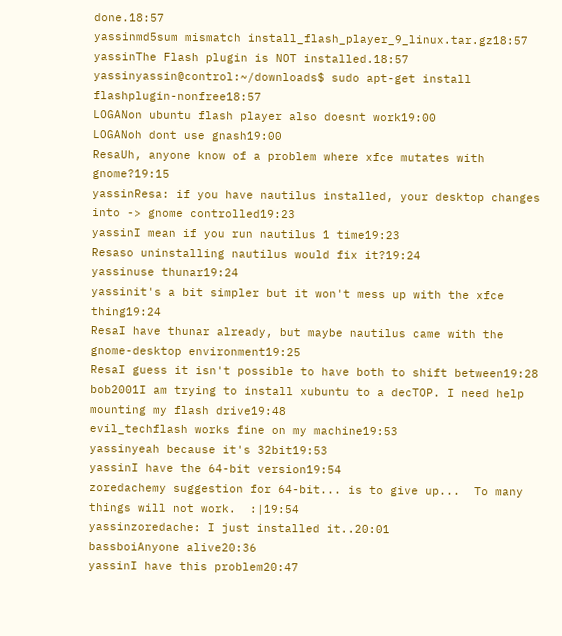done.18:57
yassinmd5sum mismatch install_flash_player_9_linux.tar.gz18:57
yassinThe Flash plugin is NOT installed.18:57
yassinyassin@control:~/downloads$ sudo apt-get install flashplugin-nonfree18:57
LOGANon ubuntu flash player also doesnt work19:00
LOGANoh dont use gnash19:00
ResaUh, anyone know of a problem where xfce mutates with gnome?19:15
yassinResa: if you have nautilus installed, your desktop changes into -> gnome controlled19:23
yassinI mean if you run nautilus 1 time19:23
Resaso uninstalling nautilus would fix it?19:24
yassinuse thunar19:24
yassinit's a bit simpler but it won't mess up with the xfce thing19:24
ResaI have thunar already, but maybe nautilus came with the gnome-desktop environment19:25
ResaI guess it isn't possible to have both to shift between19:28
bob2001I am trying to install xubuntu to a decTOP. I need help mounting my flash drive19:48
evil_techflash works fine on my machine19:53
yassinyeah because it's 32bit19:53
yassinI have the 64-bit version19:54
zoredachemy suggestion for 64-bit... is to give up...  To many things will not work.  :|19:54
yassinzoredache: I just installed it..20:01
bassboiAnyone alive20:36
yassinI have this problem20:47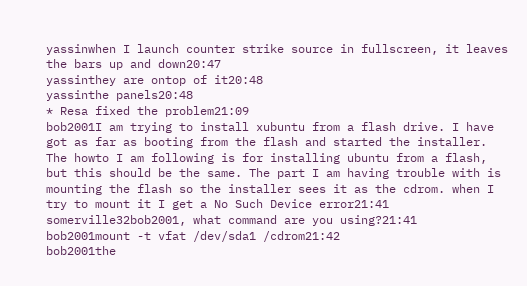yassinwhen I launch counter strike source in fullscreen, it leaves the bars up and down20:47
yassinthey are ontop of it20:48
yassinthe panels20:48
* Resa fixed the problem21:09
bob2001I am trying to install xubuntu from a flash drive. I have got as far as booting from the flash and started the installer. The howto I am following is for installing ubuntu from a flash, but this should be the same. The part I am having trouble with is mounting the flash so the installer sees it as the cdrom. when I try to mount it I get a No Such Device error21:41
somerville32bob2001, what command are you using?21:41
bob2001mount -t vfat /dev/sda1 /cdrom21:42
bob2001the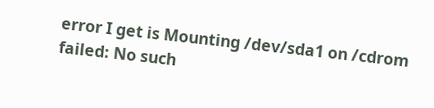error I get is Mounting /dev/sda1 on /cdrom failed: No such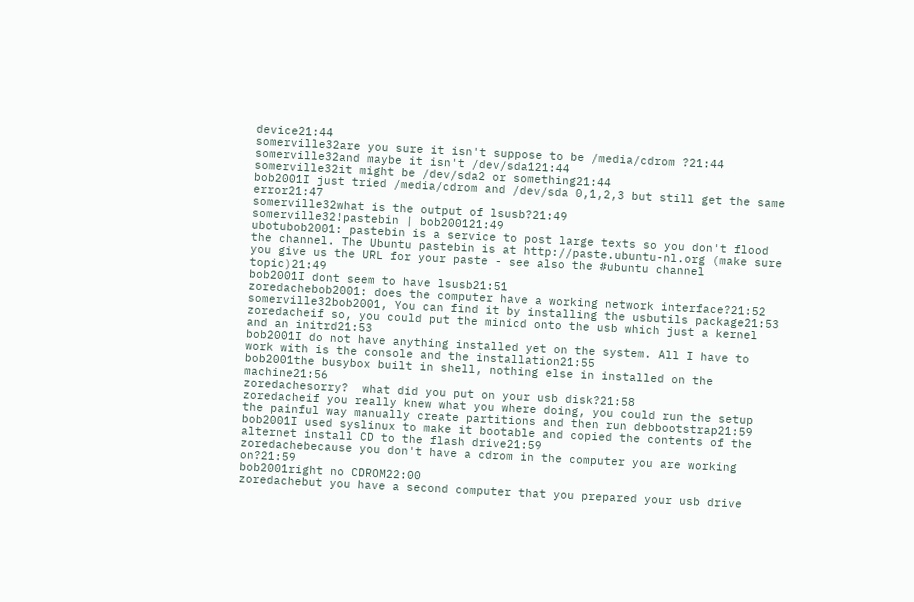device21:44
somerville32are you sure it isn't suppose to be /media/cdrom ?21:44
somerville32and maybe it isn't /dev/sda121:44
somerville32it might be /dev/sda2 or something21:44
bob2001I just tried /media/cdrom and /dev/sda 0,1,2,3 but still get the same error21:47
somerville32what is the output of lsusb?21:49
somerville32!pastebin | bob200121:49
ubotubob2001: pastebin is a service to post large texts so you don't flood the channel. The Ubuntu pastebin is at http://paste.ubuntu-nl.org (make sure you give us the URL for your paste - see also the #ubuntu channel topic)21:49
bob2001I dont seem to have lsusb21:51
zoredachebob2001: does the computer have a working network interface?21:52
somerville32bob2001, You can find it by installing the usbutils package21:53
zoredacheif so, you could put the minicd onto the usb which just a kernel and an initrd21:53
bob2001I do not have anything installed yet on the system. All I have to work with is the console and the installation21:55
bob2001the busybox built in shell, nothing else in installed on the machine21:56
zoredachesorry?  what did you put on your usb disk?21:58
zoredacheif you really knew what you where doing, you could run the setup the painful way manually create partitions and then run debbootstrap21:59
bob2001I used syslinux to make it bootable and copied the contents of the alternet install CD to the flash drive21:59
zoredachebecause you don't have a cdrom in the computer you are working on?21:59
bob2001right no CDROM22:00
zoredachebut you have a second computer that you prepared your usb drive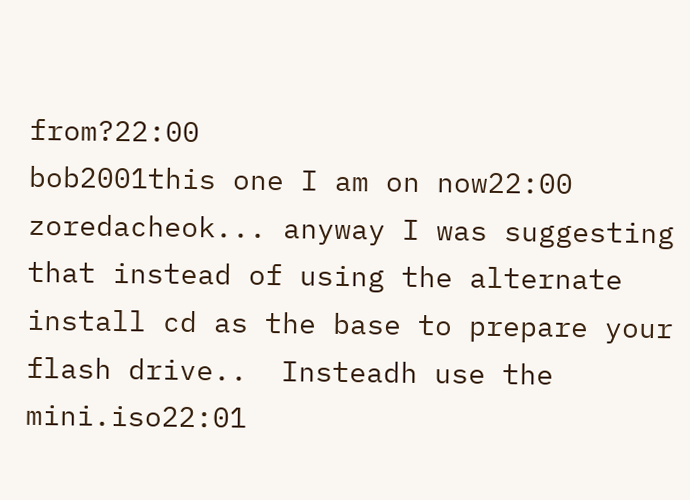from?22:00
bob2001this one I am on now22:00
zoredacheok... anyway I was suggesting that instead of using the alternate install cd as the base to prepare your flash drive..  Insteadh use the mini.iso22:01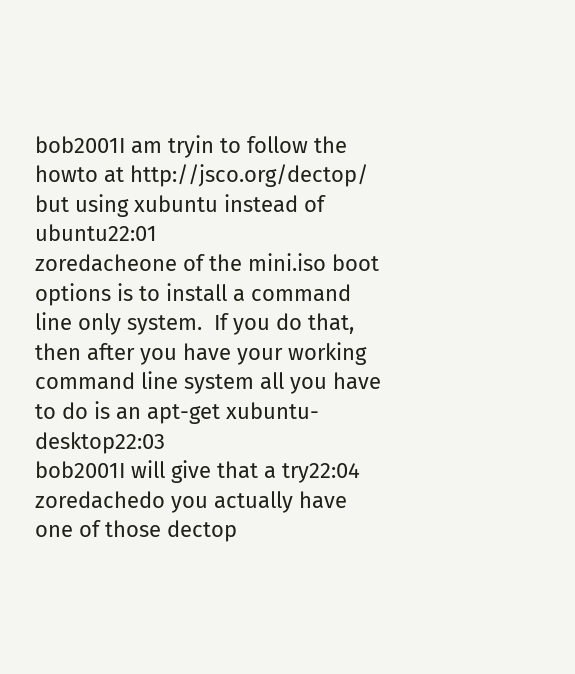bob2001I am tryin to follow the howto at http://jsco.org/dectop/ but using xubuntu instead of ubuntu22:01
zoredacheone of the mini.iso boot options is to install a command line only system.  If you do that, then after you have your working command line system all you have to do is an apt-get xubuntu-desktop22:03
bob2001I will give that a try22:04
zoredachedo you actually have one of those dectop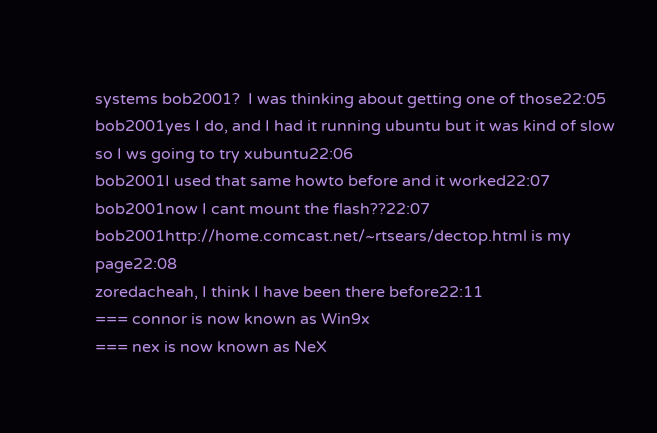systems bob2001?  I was thinking about getting one of those22:05
bob2001yes I do, and I had it running ubuntu but it was kind of slow so I ws going to try xubuntu22:06
bob2001I used that same howto before and it worked22:07
bob2001now I cant mount the flash??22:07
bob2001http://home.comcast.net/~rtsears/dectop.html is my page22:08
zoredacheah, I think I have been there before22:11
=== connor is now known as Win9x
=== nex is now known as NeX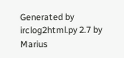Generated by irclog2html.py 2.7 by Marius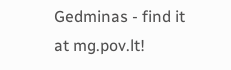Gedminas - find it at mg.pov.lt!